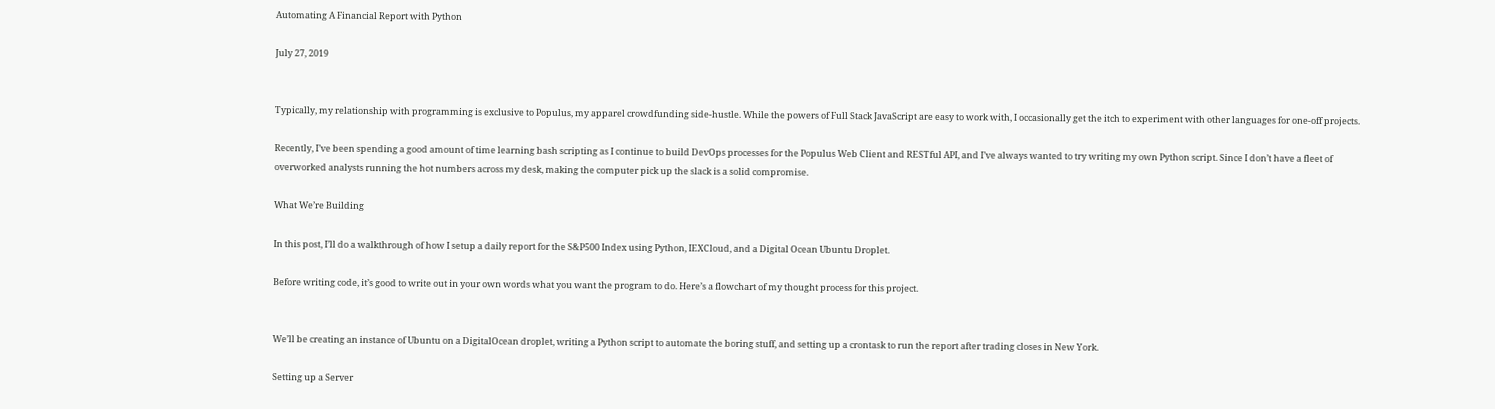Automating A Financial Report with Python

July 27, 2019


Typically, my relationship with programming is exclusive to Populus, my apparel crowdfunding side-hustle. While the powers of Full Stack JavaScript are easy to work with, I occasionally get the itch to experiment with other languages for one-off projects.

Recently, I’ve been spending a good amount of time learning bash scripting as I continue to build DevOps processes for the Populus Web Client and RESTful API, and I’ve always wanted to try writing my own Python script. Since I don’t have a fleet of overworked analysts running the hot numbers across my desk, making the computer pick up the slack is a solid compromise.

What We’re Building

In this post, I’ll do a walkthrough of how I setup a daily report for the S&P500 Index using Python, IEXCloud, and a Digital Ocean Ubuntu Droplet.

Before writing code, it’s good to write out in your own words what you want the program to do. Here’s a flowchart of my thought process for this project.


We’ll be creating an instance of Ubuntu on a DigitalOcean droplet, writing a Python script to automate the boring stuff, and setting up a crontask to run the report after trading closes in New York.

Setting up a Server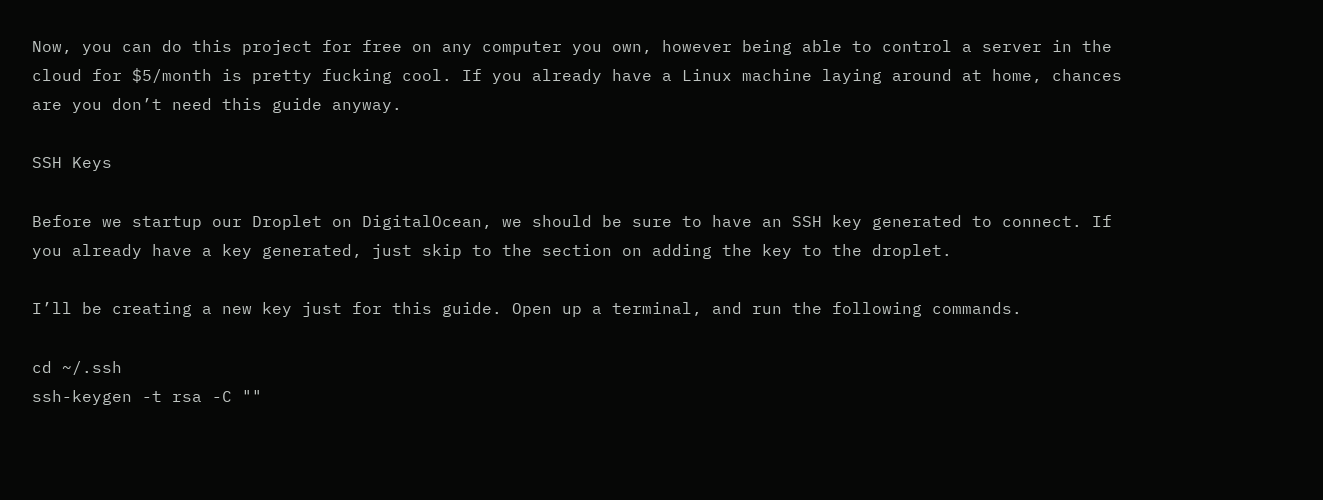Now, you can do this project for free on any computer you own, however being able to control a server in the cloud for $5/month is pretty fucking cool. If you already have a Linux machine laying around at home, chances are you don’t need this guide anyway.

SSH Keys

Before we startup our Droplet on DigitalOcean, we should be sure to have an SSH key generated to connect. If you already have a key generated, just skip to the section on adding the key to the droplet.

I’ll be creating a new key just for this guide. Open up a terminal, and run the following commands.

cd ~/.ssh
ssh-keygen -t rsa -C ""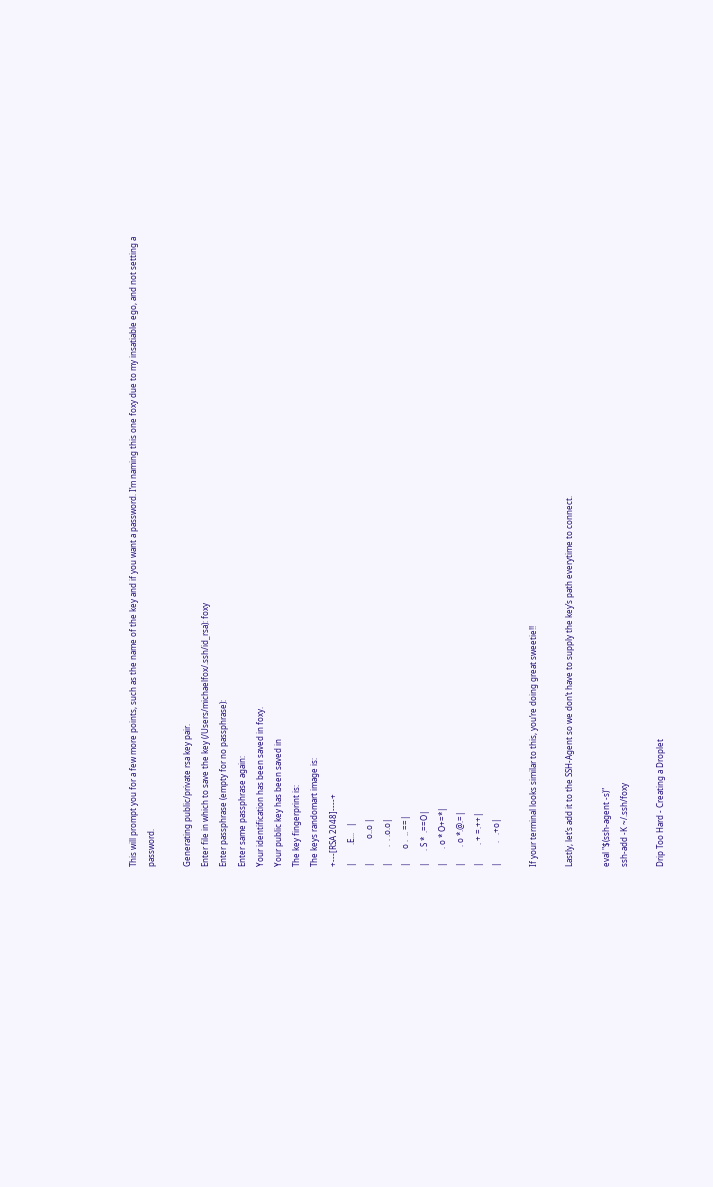This will prompt you for a few more points, such as the name of the key and if you want a password. I’m naming this one foxy due to my insatiable ego, and not setting a password.

Generating public/private rsa key pair.
Enter file in which to save the key (/Users/michaelfox/.ssh/id_rsa): foxy
Enter passphrase (empty for no passphrase):
Enter same passphrase again:
Your identification has been saved in foxy.
Your public key has been saved in
The key fingerprint is:
The keys randomart image is:
+---[RSA 2048]----+
|         .E...   |
|            o..o |
|        .  . .o.o|
|       o .  .. ==|
|      . S *  .==O|
|       . o * O+=*|
|        . o *.@.=|
|         . + =.++|
|          .   .+o|

If your terminal looks similar to this, you’re doing great sweetie!!

Lastly, let’s add it to the SSH-Agent so we don’t have to supply the key’s path everytime to connect.

eval "$(ssh-agent -s)"
ssh-add -K ~/.ssh/foxy

Drip Too Hard - Creating a Droplet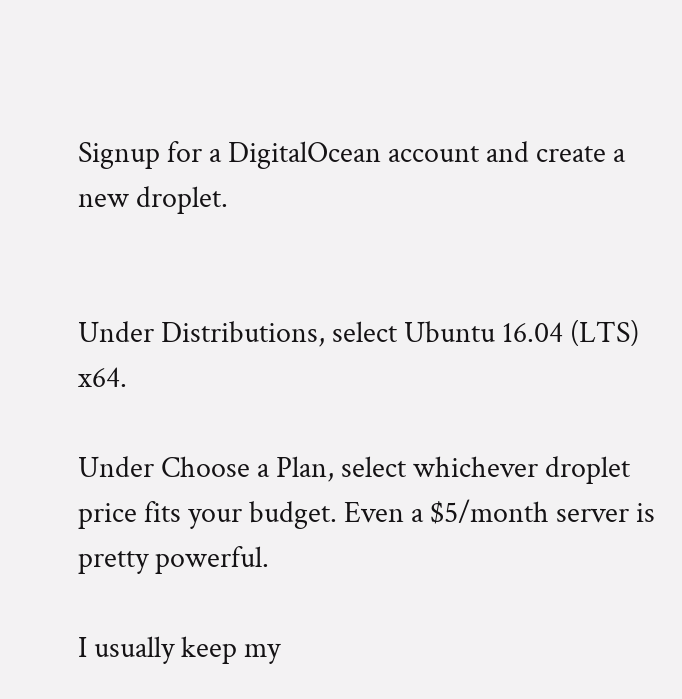Signup for a DigitalOcean account and create a new droplet.


Under Distributions, select Ubuntu 16.04 (LTS) x64.

Under Choose a Plan, select whichever droplet price fits your budget. Even a $5/month server is pretty powerful.

I usually keep my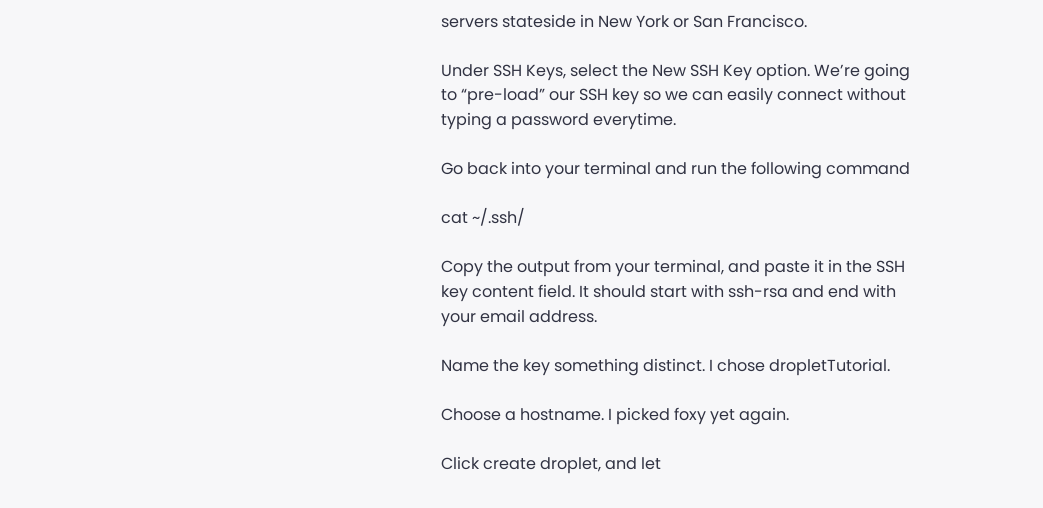servers stateside in New York or San Francisco.

Under SSH Keys, select the New SSH Key option. We’re going to “pre-load” our SSH key so we can easily connect without typing a password everytime.

Go back into your terminal and run the following command

cat ~/.ssh/

Copy the output from your terminal, and paste it in the SSH key content field. It should start with ssh-rsa and end with your email address.

Name the key something distinct. I chose dropletTutorial.

Choose a hostname. I picked foxy yet again.

Click create droplet, and let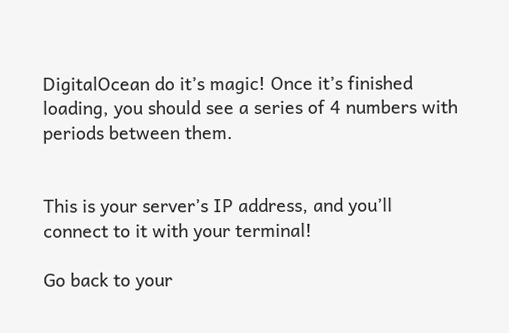DigitalOcean do it’s magic! Once it’s finished loading, you should see a series of 4 numbers with periods between them.


This is your server’s IP address, and you’ll connect to it with your terminal!

Go back to your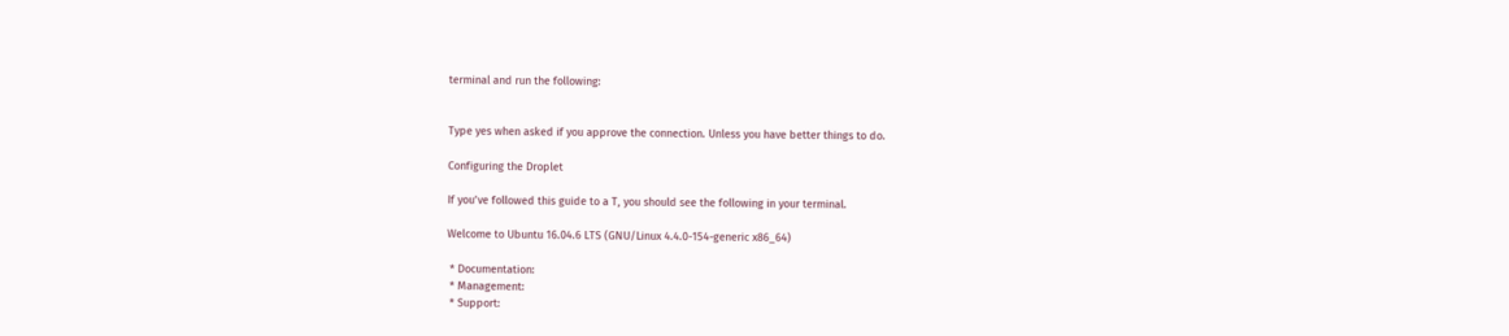terminal and run the following:


Type yes when asked if you approve the connection. Unless you have better things to do.

Configuring the Droplet

If you’ve followed this guide to a T, you should see the following in your terminal.

Welcome to Ubuntu 16.04.6 LTS (GNU/Linux 4.4.0-154-generic x86_64)

 * Documentation:
 * Management:
 * Support: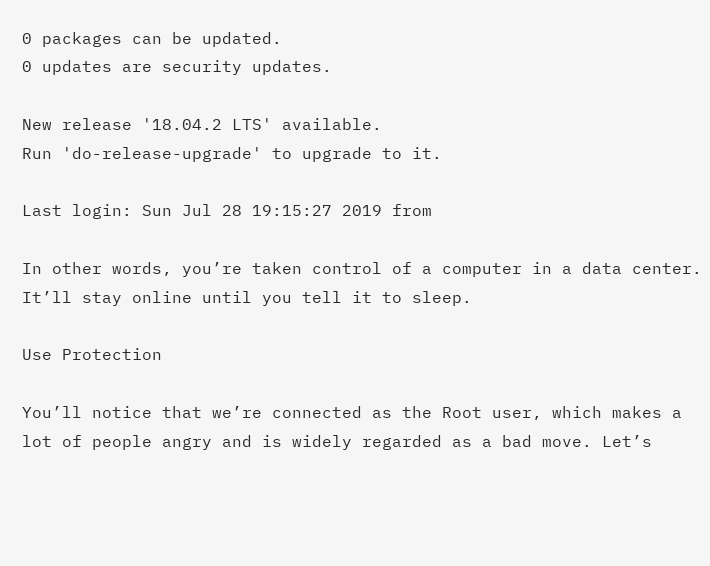0 packages can be updated.
0 updates are security updates.

New release '18.04.2 LTS' available.
Run 'do-release-upgrade' to upgrade to it.

Last login: Sun Jul 28 19:15:27 2019 from

In other words, you’re taken control of a computer in a data center. It’ll stay online until you tell it to sleep.

Use Protection

You’ll notice that we’re connected as the Root user, which makes a lot of people angry and is widely regarded as a bad move. Let’s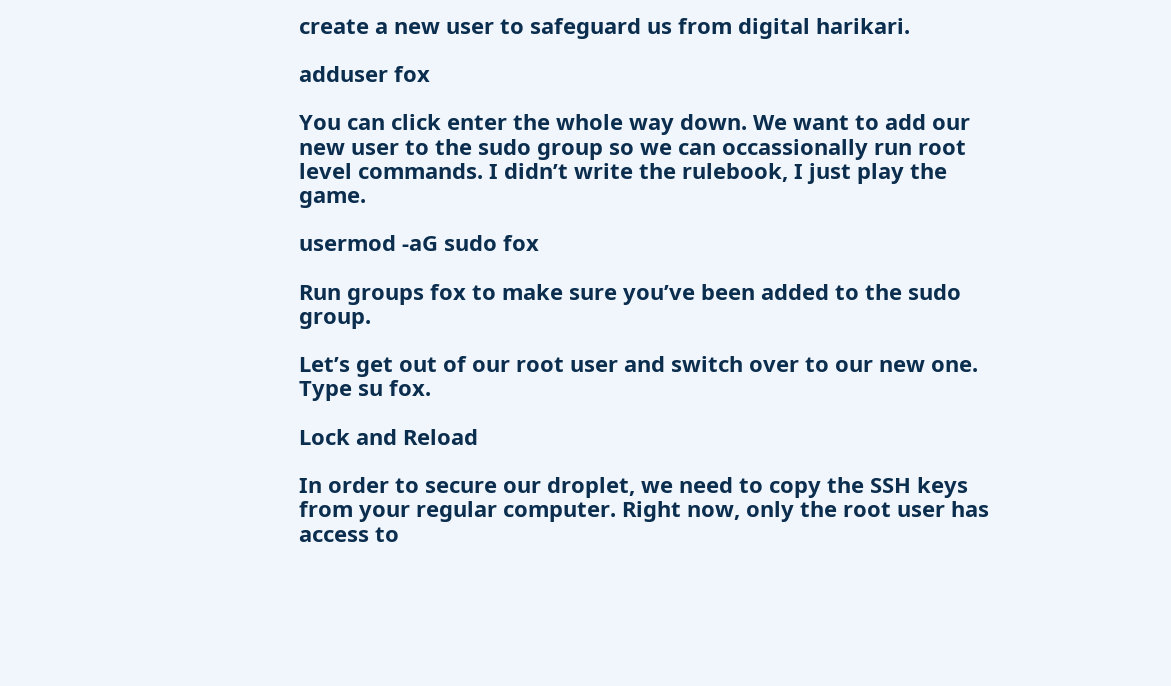create a new user to safeguard us from digital harikari.

adduser fox

You can click enter the whole way down. We want to add our new user to the sudo group so we can occassionally run root level commands. I didn’t write the rulebook, I just play the game.

usermod -aG sudo fox

Run groups fox to make sure you’ve been added to the sudo group.

Let’s get out of our root user and switch over to our new one. Type su fox.

Lock and Reload

In order to secure our droplet, we need to copy the SSH keys from your regular computer. Right now, only the root user has access to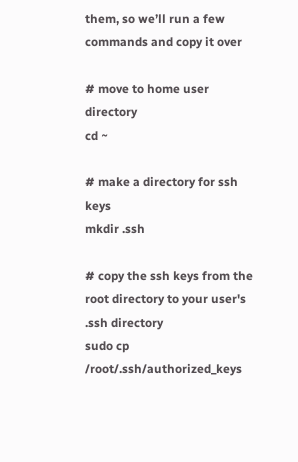them, so we’ll run a few commands and copy it over

# move to home user directory
cd ~

# make a directory for ssh keys
mkdir .ssh

# copy the ssh keys from the root directory to your user's .ssh directory
sudo cp /root/.ssh/authorized_keys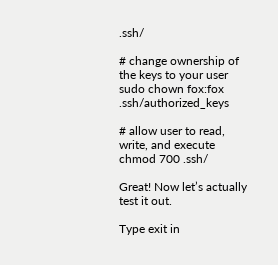.ssh/

# change ownership of the keys to your user
sudo chown fox:fox .ssh/authorized_keys

# allow user to read, write, and execute
chmod 700 .ssh/

Great! Now let’s actually test it out.

Type exit in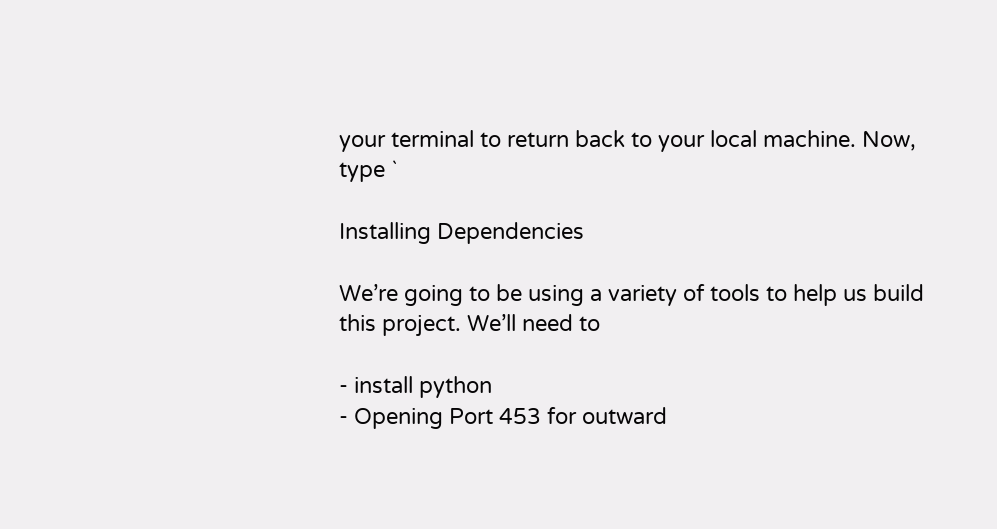your terminal to return back to your local machine. Now, type `

Installing Dependencies

We’re going to be using a variety of tools to help us build this project. We’ll need to

- install python
- Opening Port 453 for outward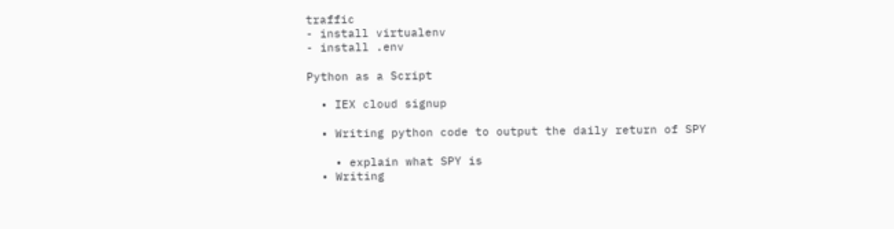traffic
- install virtualenv
- install .env

Python as a Script

  • IEX cloud signup

  • Writing python code to output the daily return of SPY

    • explain what SPY is
  • Writing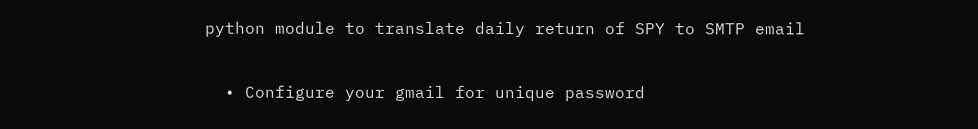python module to translate daily return of SPY to SMTP email

  • Configure your gmail for unique password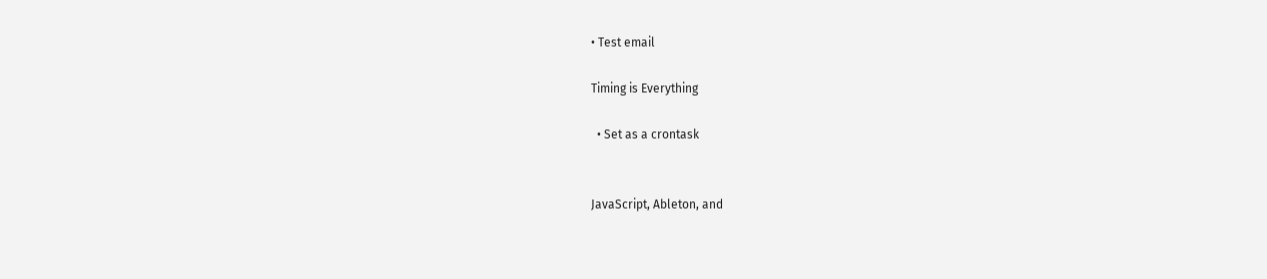• Test email

Timing is Everything

  • Set as a crontask


JavaScript, Ableton, and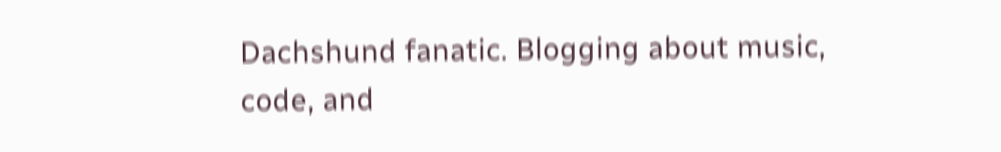Dachshund fanatic. Blogging about music, code, and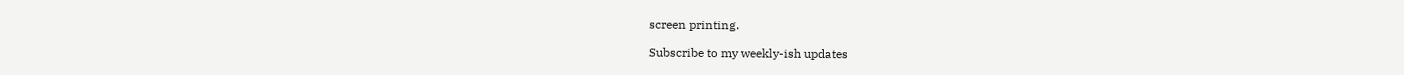screen printing.

Subscribe to my weekly-ish updates